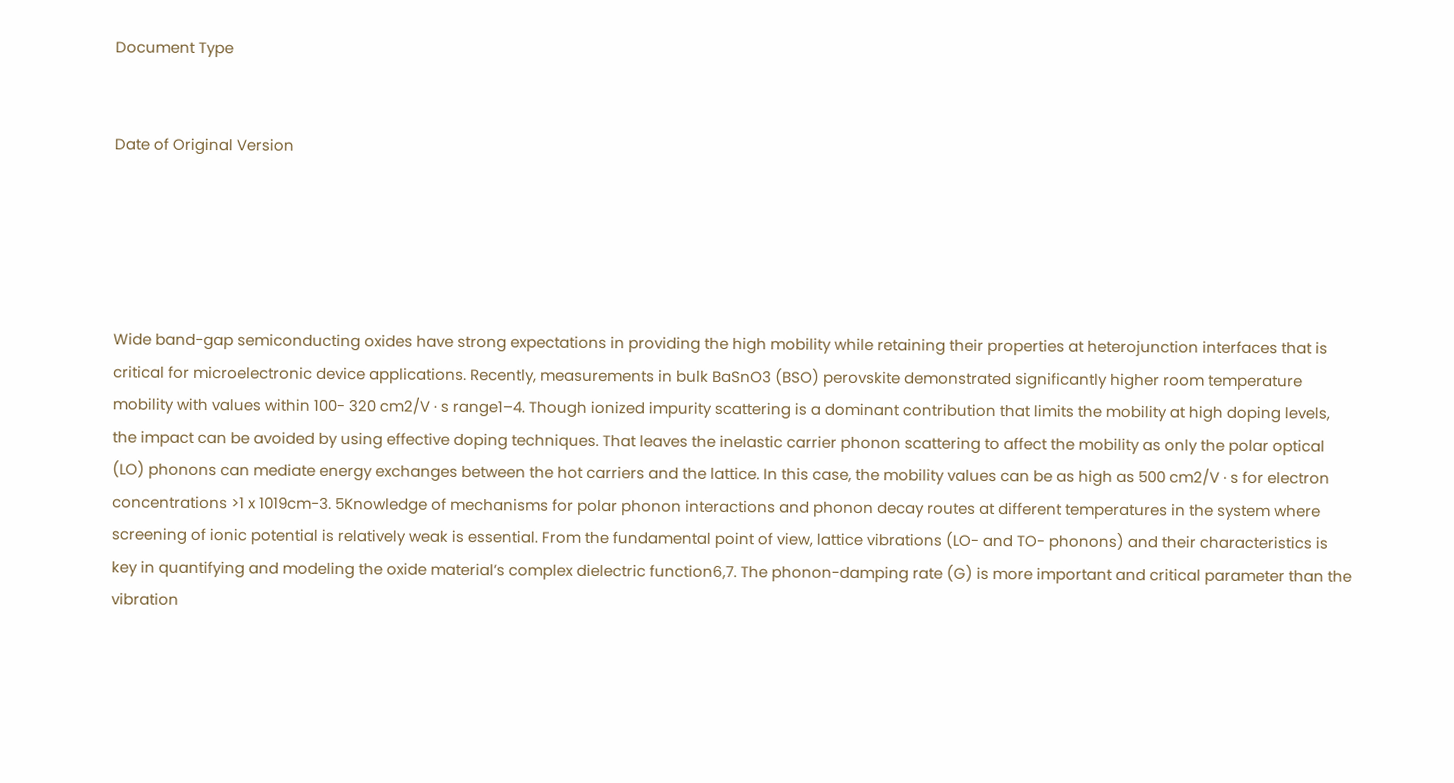Document Type


Date of Original Version





Wide band-gap semiconducting oxides have strong expectations in providing the high mobility while retaining their properties at heterojunction interfaces that is critical for microelectronic device applications. Recently, measurements in bulk BaSnO3 (BSO) perovskite demonstrated significantly higher room temperature mobility with values within 100- 320 cm2/V · s range1–4. Though ionized impurity scattering is a dominant contribution that limits the mobility at high doping levels, the impact can be avoided by using effective doping techniques. That leaves the inelastic carrier phonon scattering to affect the mobility as only the polar optical (LO) phonons can mediate energy exchanges between the hot carriers and the lattice. In this case, the mobility values can be as high as 500 cm2/V · s for electron concentrations >1 x 1019cm-3. 5Knowledge of mechanisms for polar phonon interactions and phonon decay routes at different temperatures in the system where screening of ionic potential is relatively weak is essential. From the fundamental point of view, lattice vibrations (LO- and TO- phonons) and their characteristics is key in quantifying and modeling the oxide material’s complex dielectric function6,7. The phonon-damping rate (G) is more important and critical parameter than the vibration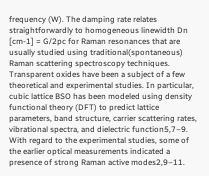frequency (W). The damping rate relates straightforwardly to homogeneous linewidth Dn [cm-1] = G/2pc for Raman resonances that are usually studied using traditional(spontaneous) Raman scattering spectroscopy techniques. Transparent oxides have been a subject of a few theoretical and experimental studies. In particular, cubic lattice BSO has been modeled using density functional theory (DFT) to predict lattice parameters, band structure, carrier scattering rates, vibrational spectra, and dielectric function5,7–9. With regard to the experimental studies, some of the earlier optical measurements indicated a presence of strong Raman active modes2,9–11.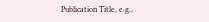Publication Title, e.g.,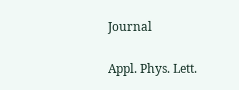Journal

Appl. Phys. Lett.